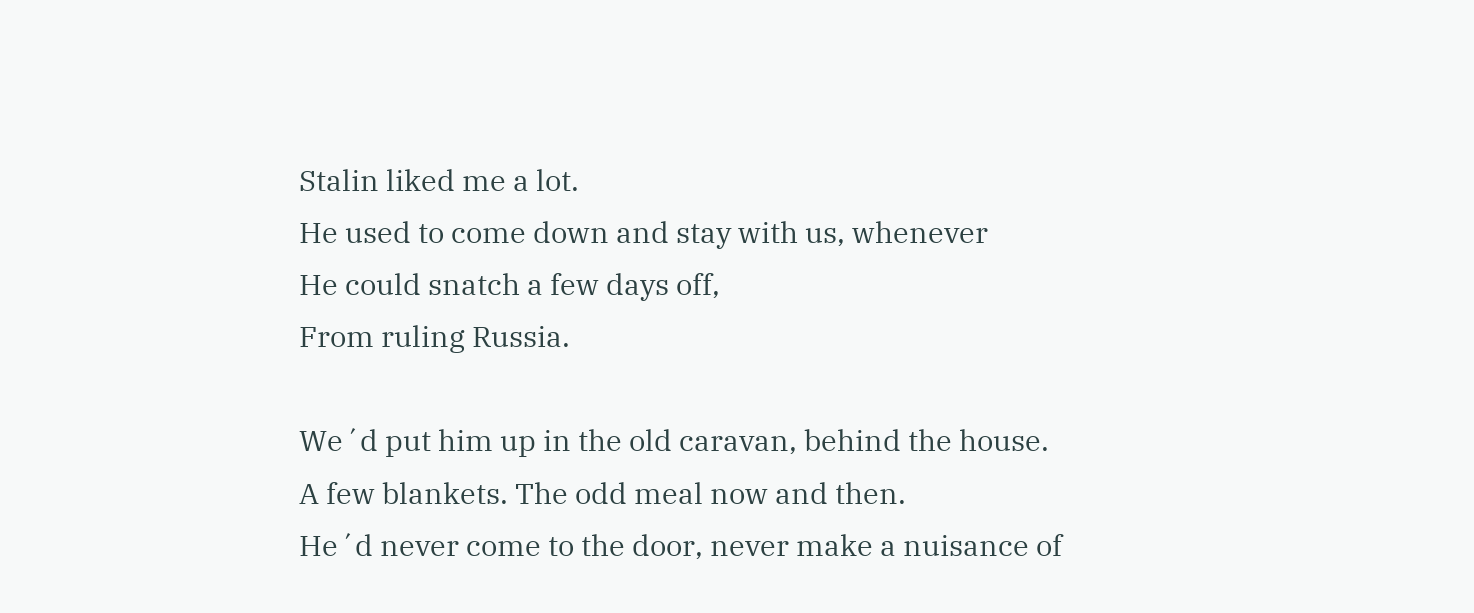Stalin liked me a lot.
He used to come down and stay with us, whenever
He could snatch a few days off,
From ruling Russia.

We´d put him up in the old caravan, behind the house.
A few blankets. The odd meal now and then.
He´d never come to the door, never make a nuisance of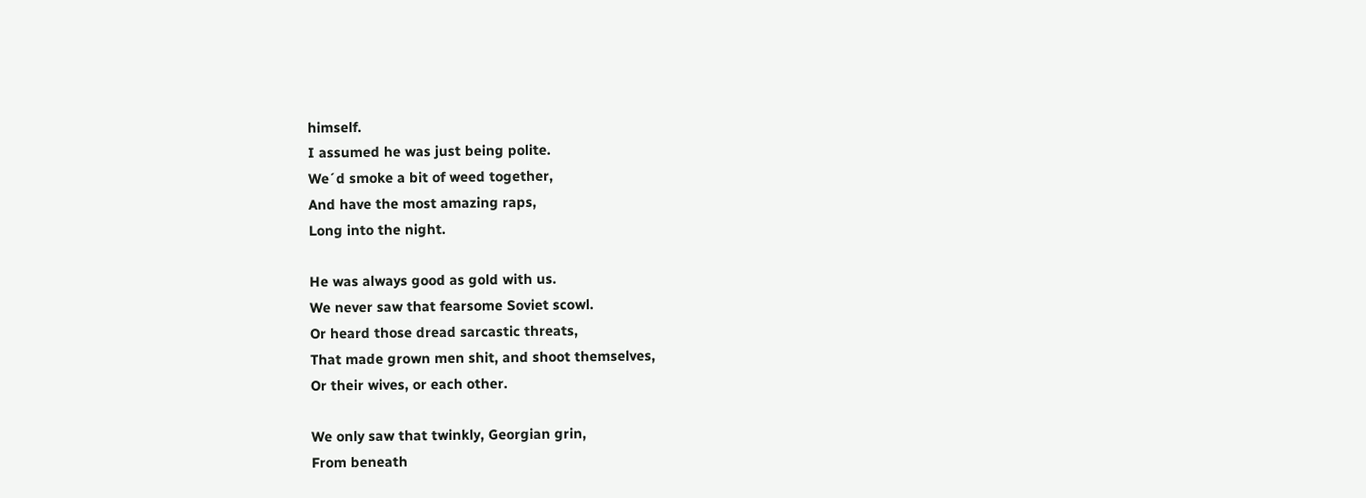himself.
I assumed he was just being polite.
We´d smoke a bit of weed together,
And have the most amazing raps,
Long into the night.

He was always good as gold with us.
We never saw that fearsome Soviet scowl.
Or heard those dread sarcastic threats,
That made grown men shit, and shoot themselves,
Or their wives, or each other.

We only saw that twinkly, Georgian grin,
From beneath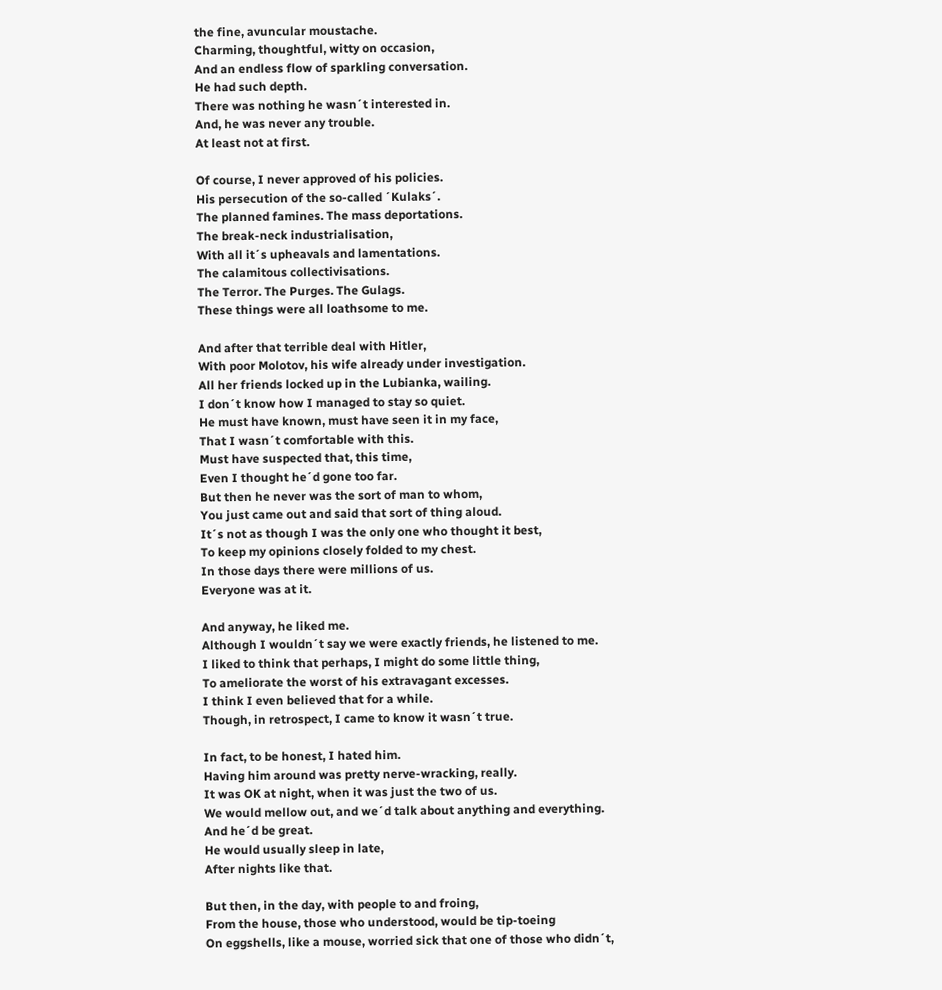the fine, avuncular moustache.
Charming, thoughtful, witty on occasion,
And an endless flow of sparkling conversation.
He had such depth.
There was nothing he wasn´t interested in.
And, he was never any trouble.
At least not at first.

Of course, I never approved of his policies.
His persecution of the so-called ´Kulaks´.
The planned famines. The mass deportations.
The break-neck industrialisation,
With all it´s upheavals and lamentations.
The calamitous collectivisations.
The Terror. The Purges. The Gulags.
These things were all loathsome to me.

And after that terrible deal with Hitler,
With poor Molotov, his wife already under investigation.
All her friends locked up in the Lubianka, wailing.
I don´t know how I managed to stay so quiet.
He must have known, must have seen it in my face,
That I wasn´t comfortable with this.
Must have suspected that, this time,
Even I thought he´d gone too far.
But then he never was the sort of man to whom,
You just came out and said that sort of thing aloud.
It´s not as though I was the only one who thought it best,
To keep my opinions closely folded to my chest.
In those days there were millions of us.
Everyone was at it.

And anyway, he liked me.
Although I wouldn´t say we were exactly friends, he listened to me.
I liked to think that perhaps, I might do some little thing,
To ameliorate the worst of his extravagant excesses.
I think I even believed that for a while.
Though, in retrospect, I came to know it wasn´t true.

In fact, to be honest, I hated him.
Having him around was pretty nerve-wracking, really.
It was OK at night, when it was just the two of us.
We would mellow out, and we´d talk about anything and everything.
And he´d be great.
He would usually sleep in late,
After nights like that.

But then, in the day, with people to and froing,
From the house, those who understood, would be tip-toeing
On eggshells, like a mouse, worried sick that one of those who didn´t,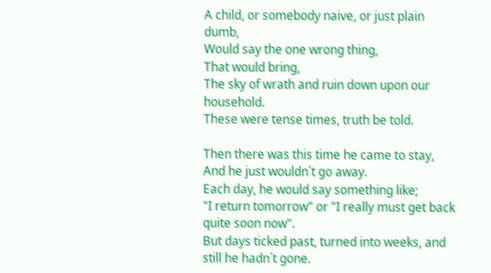A child, or somebody naive, or just plain dumb,
Would say the one wrong thing,
That would bring,
The sky of wrath and ruin down upon our household.
These were tense times, truth be told.

Then there was this time he came to stay,
And he just wouldn´t go away.
Each day, he would say something like;
"I return tomorrow" or "I really must get back quite soon now".
But days ticked past, turned into weeks, and still he hadn´t gone.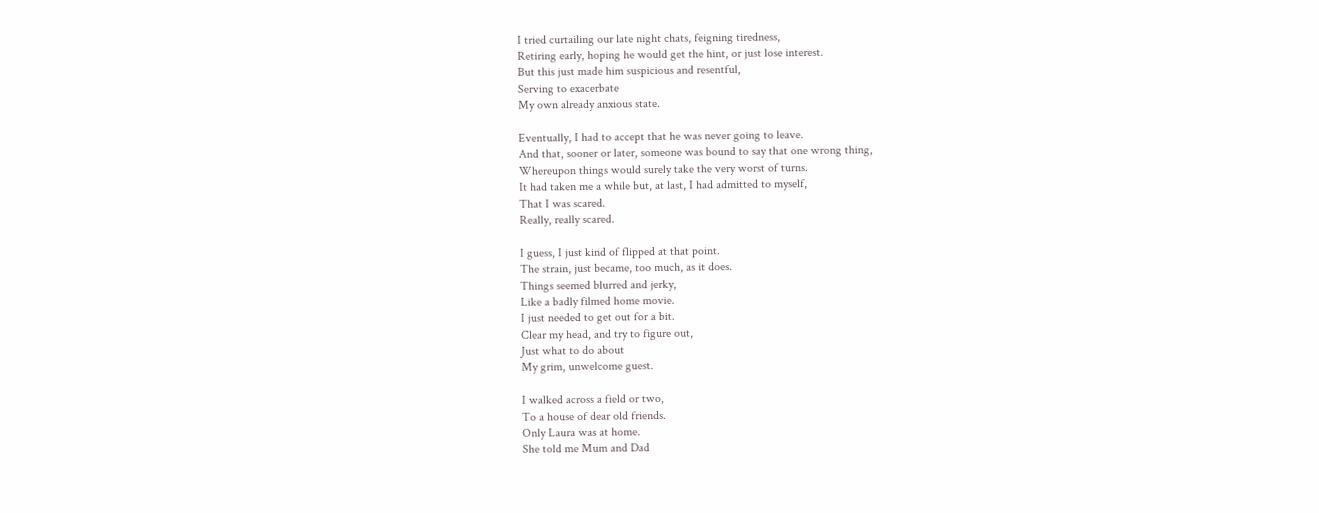I tried curtailing our late night chats, feigning tiredness,
Retiring early, hoping he would get the hint, or just lose interest.
But this just made him suspicious and resentful,
Serving to exacerbate
My own already anxious state.

Eventually, I had to accept that he was never going to leave.
And that, sooner or later, someone was bound to say that one wrong thing,
Whereupon things would surely take the very worst of turns.
It had taken me a while but, at last, I had admitted to myself,
That I was scared.
Really, really scared.

I guess, I just kind of flipped at that point.
The strain, just became, too much, as it does.
Things seemed blurred and jerky,
Like a badly filmed home movie.
I just needed to get out for a bit.
Clear my head, and try to figure out,
Just what to do about
My grim, unwelcome guest.

I walked across a field or two,
To a house of dear old friends.
Only Laura was at home.
She told me Mum and Dad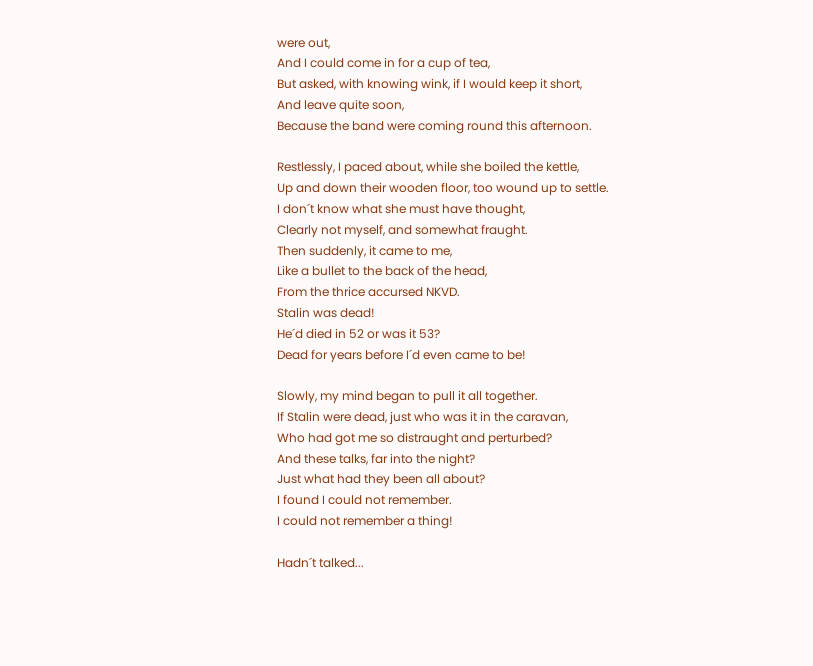were out,
And I could come in for a cup of tea,
But asked, with knowing wink, if I would keep it short,
And leave quite soon,
Because the band were coming round this afternoon.

Restlessly, I paced about, while she boiled the kettle,
Up and down their wooden floor, too wound up to settle.
I don´t know what she must have thought,
Clearly not myself, and somewhat fraught.
Then suddenly, it came to me,
Like a bullet to the back of the head,
From the thrice accursed NKVD.
Stalin was dead!
He´d died in 52 or was it 53?
Dead for years before I´d even came to be!

Slowly, my mind began to pull it all together.
If Stalin were dead, just who was it in the caravan,
Who had got me so distraught and perturbed?
And these talks, far into the night?
Just what had they been all about?
I found I could not remember.
I could not remember a thing!

Hadn´t talked...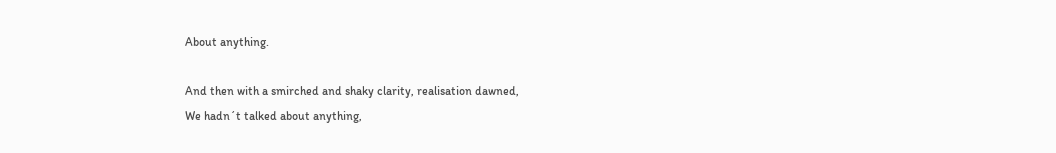About anything.

And then with a smirched and shaky clarity, realisation dawned,
We hadn´t talked about anything,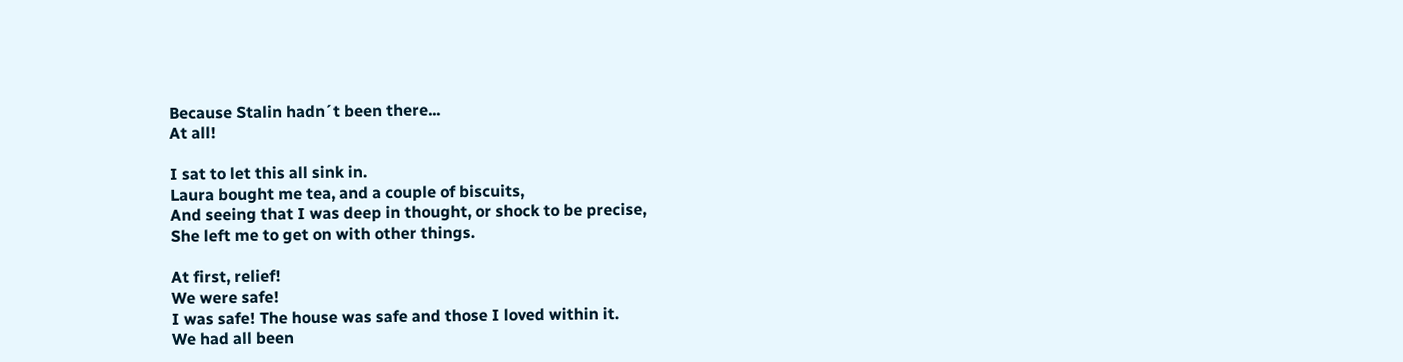Because Stalin hadn´t been there...
At all!

I sat to let this all sink in.
Laura bought me tea, and a couple of biscuits,
And seeing that I was deep in thought, or shock to be precise,
She left me to get on with other things.

At first, relief!
We were safe!
I was safe! The house was safe and those I loved within it.
We had all been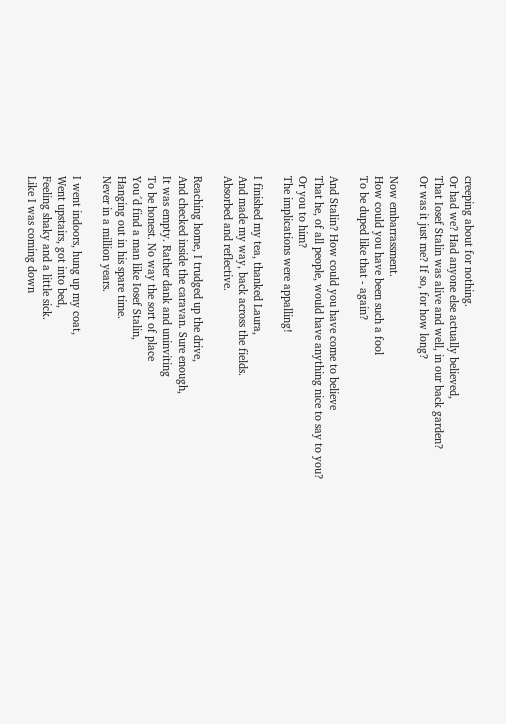creeping about for nothing.
Or had we? Had anyone else actually believed,
That Iosef Stalin was alive and well, in our back garden?
Or was it just me? If so, for how long?

Now embarrassment.
How could you have been such a fool
To be duped like that - again?

And Stalin? How could you have come to believe
That he, of all people, would have anything nice to say to you?
Or you to him?
The implications were appalling!

I finished my tea, thanked Laura,
And made my way, back across the fields.
Absorbed and reflective.

Reaching home, I trudged up the drive,
And checked inside the caravan. Sure enough,
It was empty. Rather dank and uninviting
To be honest. No way the sort of place
You´d find a man like Iosef Stalin,
Hanging out in his spare time.
Never in a million years.

I went indoors, hung up my coat,
Went upstairs, got into bed,
Feeling shaky and a little sick.
Like I was coming down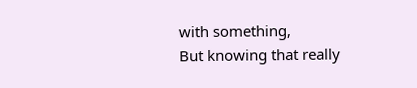with something,
But knowing that really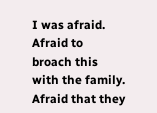I was afraid.
Afraid to broach this with the family.
Afraid that they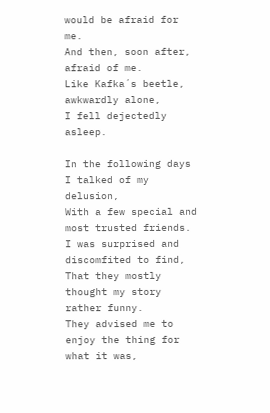would be afraid for me.
And then, soon after, afraid of me.
Like Kafka´s beetle, awkwardly alone,
I fell dejectedly asleep.

In the following days I talked of my delusion,
With a few special and most trusted friends.
I was surprised and discomfited to find,
That they mostly thought my story rather funny.
They advised me to enjoy the thing for what it was,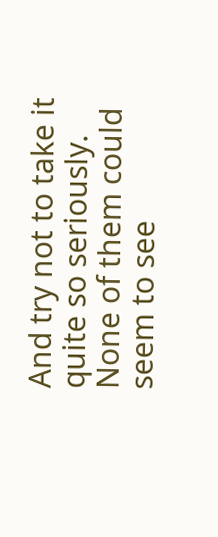And try not to take it quite so seriously.
None of them could seem to see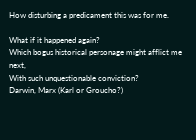How disturbing a predicament this was for me.

What if it happened again?
Which bogus historical personage might afflict me next,
With such unquestionable conviction?
Darwin, Marx (Karl or Groucho?)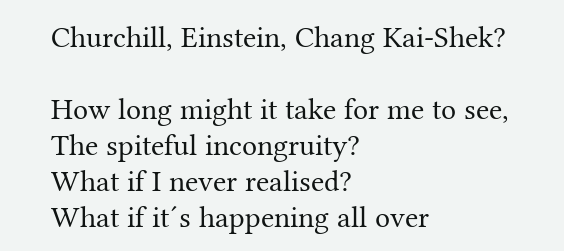Churchill, Einstein, Chang Kai-Shek?

How long might it take for me to see,
The spiteful incongruity?
What if I never realised?
What if it´s happening all over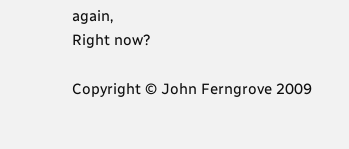again,
Right now?

Copyright © John Ferngrove 2009